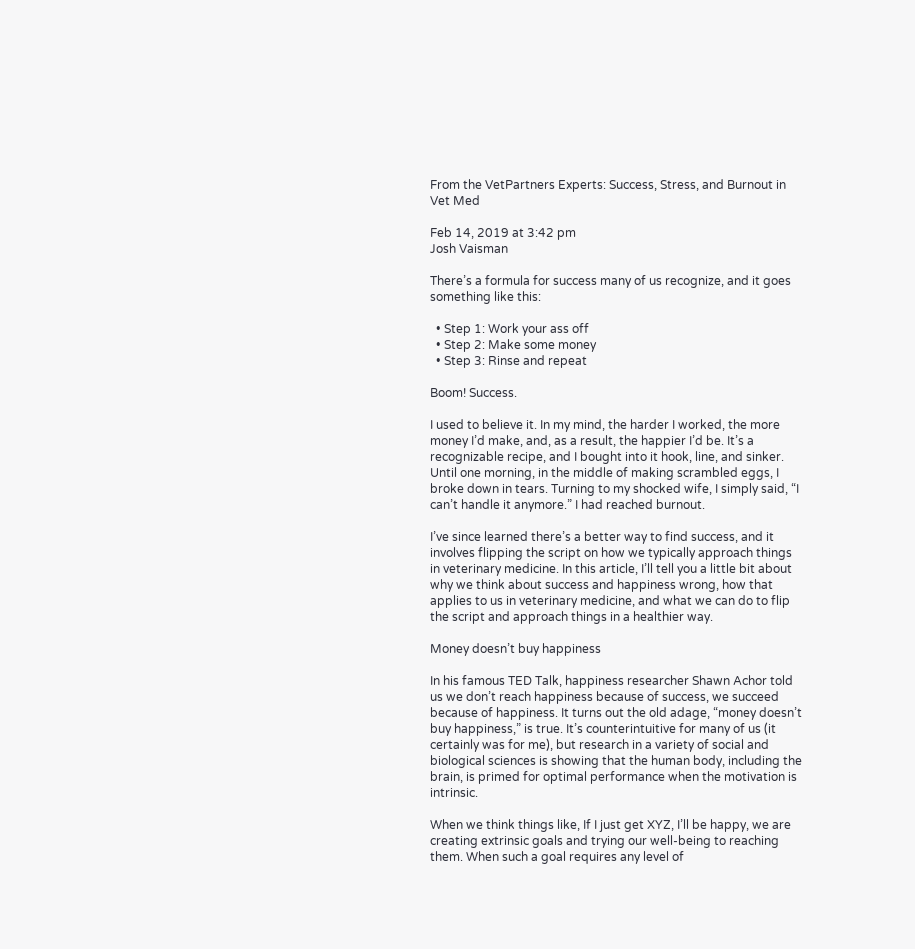From the VetPartners Experts: Success, Stress, and Burnout in Vet Med

Feb 14, 2019 at 3:42 pm
Josh Vaisman

There’s a formula for success many of us recognize, and it goes something like this:

  • Step 1: Work your ass off
  • Step 2: Make some money
  • Step 3: Rinse and repeat

Boom! Success.

I used to believe it. In my mind, the harder I worked, the more money I’d make, and, as a result, the happier I’d be. It’s a recognizable recipe, and I bought into it hook, line, and sinker. Until one morning, in the middle of making scrambled eggs, I broke down in tears. Turning to my shocked wife, I simply said, “I can’t handle it anymore.” I had reached burnout.

I’ve since learned there’s a better way to find success, and it involves flipping the script on how we typically approach things in veterinary medicine. In this article, I’ll tell you a little bit about why we think about success and happiness wrong, how that applies to us in veterinary medicine, and what we can do to flip the script and approach things in a healthier way.

Money doesn’t buy happiness

In his famous TED Talk, happiness researcher Shawn Achor told us we don’t reach happiness because of success, we succeed because of happiness. It turns out the old adage, “money doesn’t buy happiness,” is true. It’s counterintuitive for many of us (it certainly was for me), but research in a variety of social and biological sciences is showing that the human body, including the brain, is primed for optimal performance when the motivation is intrinsic.

When we think things like, If I just get XYZ, I’ll be happy, we are creating extrinsic goals and trying our well-being to reaching them. When such a goal requires any level of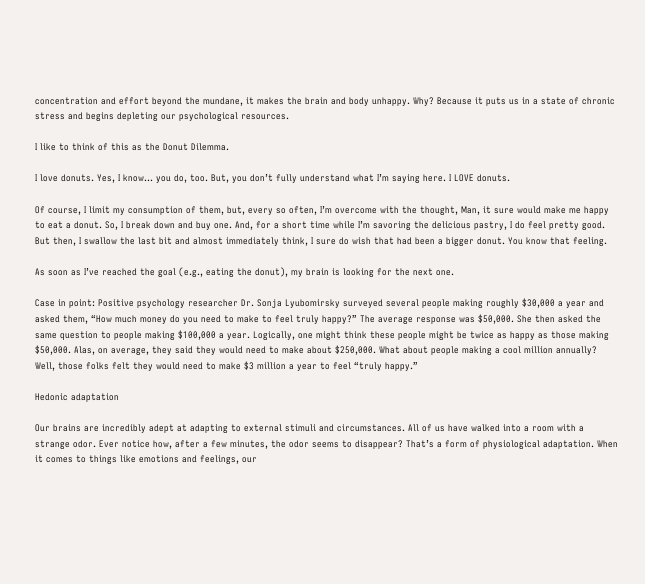concentration and effort beyond the mundane, it makes the brain and body unhappy. Why? Because it puts us in a state of chronic stress and begins depleting our psychological resources.

I like to think of this as the Donut Dilemma.

I love donuts. Yes, I know… you do, too. But, you don’t fully understand what I’m saying here. I LOVE donuts.

Of course, I limit my consumption of them, but, every so often, I’m overcome with the thought, Man, it sure would make me happy to eat a donut. So, I break down and buy one. And, for a short time while I’m savoring the delicious pastry, I do feel pretty good. But then, I swallow the last bit and almost immediately think, I sure do wish that had been a bigger donut. You know that feeling.

As soon as I’ve reached the goal (e.g., eating the donut), my brain is looking for the next one.

Case in point: Positive psychology researcher Dr. Sonja Lyubomirsky surveyed several people making roughly $30,000 a year and asked them, “How much money do you need to make to feel truly happy?” The average response was $50,000. She then asked the same question to people making $100,000 a year. Logically, one might think these people might be twice as happy as those making $50,000. Alas, on average, they said they would need to make about $250,000. What about people making a cool million annually? Well, those folks felt they would need to make $3 million a year to feel “truly happy.”

Hedonic adaptation

Our brains are incredibly adept at adapting to external stimuli and circumstances. All of us have walked into a room with a strange odor. Ever notice how, after a few minutes, the odor seems to disappear? That’s a form of physiological adaptation. When it comes to things like emotions and feelings, our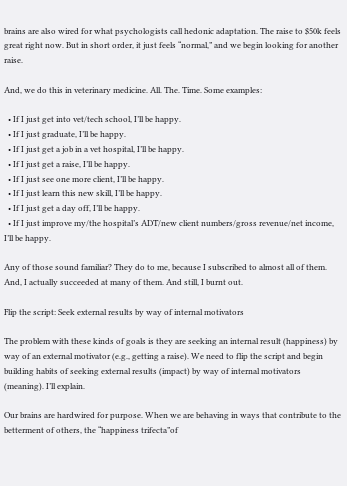brains are also wired for what psychologists call hedonic adaptation. The raise to $50k feels great right now. But in short order, it just feels “normal,” and we begin looking for another raise.

And, we do this in veterinary medicine. All. The. Time. Some examples:

  • If I just get into vet/tech school, I’ll be happy.
  • If I just graduate, I’ll be happy.
  • If I just get a job in a vet hospital, I’ll be happy.
  • If I just get a raise, I’ll be happy.
  • If I just see one more client, I’ll be happy.
  • If I just learn this new skill, I’ll be happy.
  • If I just get a day off, I’ll be happy.
  • If I just improve my/the hospital’s ADT/new client numbers/gross revenue/net income, I’ll be happy.

Any of those sound familiar? They do to me, because I subscribed to almost all of them. And, I actually succeeded at many of them. And still, I burnt out.

Flip the script: Seek external results by way of internal motivators

The problem with these kinds of goals is they are seeking an internal result (happiness) by way of an external motivator (e.g., getting a raise). We need to flip the script and begin building habits of seeking external results (impact) by way of internal motivators (meaning). I’ll explain.

Our brains are hardwired for purpose. When we are behaving in ways that contribute to the betterment of others, the “happiness trifecta”of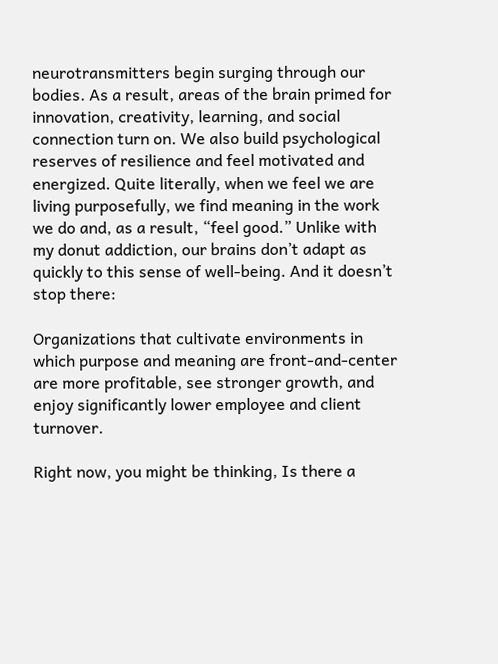neurotransmitters begin surging through our bodies. As a result, areas of the brain primed for innovation, creativity, learning, and social connection turn on. We also build psychological reserves of resilience and feel motivated and energized. Quite literally, when we feel we are living purposefully, we find meaning in the work we do and, as a result, “feel good.” Unlike with my donut addiction, our brains don’t adapt as quickly to this sense of well-being. And it doesn’t stop there:

Organizations that cultivate environments in which purpose and meaning are front-and-center are more profitable, see stronger growth, and enjoy significantly lower employee and client turnover.

Right now, you might be thinking, Is there a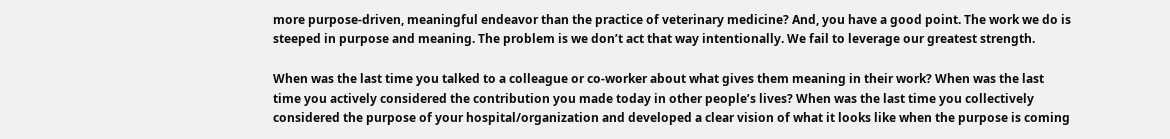more purpose-driven, meaningful endeavor than the practice of veterinary medicine? And, you have a good point. The work we do is steeped in purpose and meaning. The problem is we don’t act that way intentionally. We fail to leverage our greatest strength.

When was the last time you talked to a colleague or co-worker about what gives them meaning in their work? When was the last time you actively considered the contribution you made today in other people’s lives? When was the last time you collectively considered the purpose of your hospital/organization and developed a clear vision of what it looks like when the purpose is coming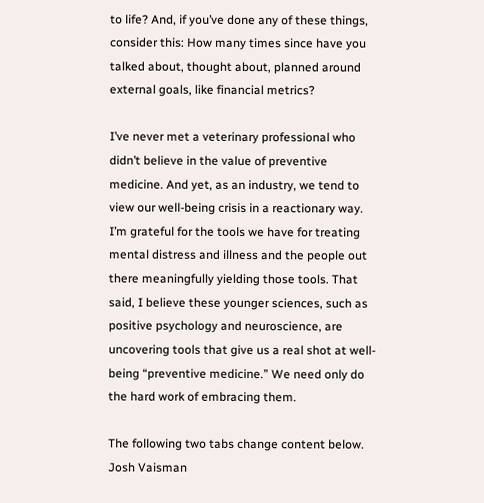to life? And, if you’ve done any of these things, consider this: How many times since have you talked about, thought about, planned around external goals, like financial metrics?

I’ve never met a veterinary professional who didn’t believe in the value of preventive medicine. And yet, as an industry, we tend to view our well-being crisis in a reactionary way. I’m grateful for the tools we have for treating mental distress and illness and the people out there meaningfully yielding those tools. That said, I believe these younger sciences, such as positive psychology and neuroscience, are uncovering tools that give us a real shot at well-being “preventive medicine.” We need only do the hard work of embracing them.

The following two tabs change content below.
Josh Vaisman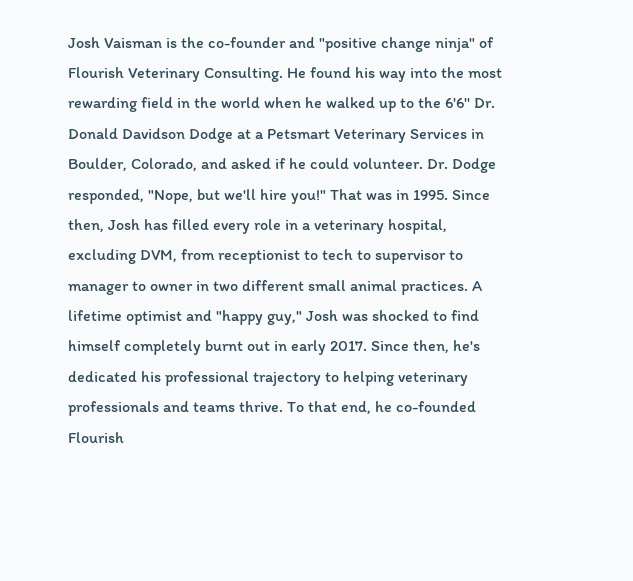Josh Vaisman is the co-founder and "positive change ninja" of Flourish Veterinary Consulting. He found his way into the most rewarding field in the world when he walked up to the 6'6'' Dr. Donald Davidson Dodge at a Petsmart Veterinary Services in Boulder, Colorado, and asked if he could volunteer. Dr. Dodge responded, "Nope, but we'll hire you!" That was in 1995. Since then, Josh has filled every role in a veterinary hospital, excluding DVM, from receptionist to tech to supervisor to manager to owner in two different small animal practices. A lifetime optimist and "happy guy," Josh was shocked to find himself completely burnt out in early 2017. Since then, he's dedicated his professional trajectory to helping veterinary professionals and teams thrive. To that end, he co-founded Flourish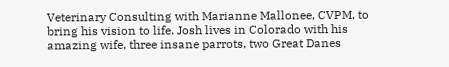Veterinary Consulting with Marianne Mallonee, CVPM, to bring his vision to life. Josh lives in Colorado with his amazing wife, three insane parrots, two Great Danes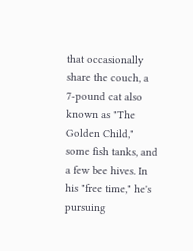that occasionally share the couch, a 7-pound cat also known as "The Golden Child," some fish tanks, and a few bee hives. In his "free time," he's pursuing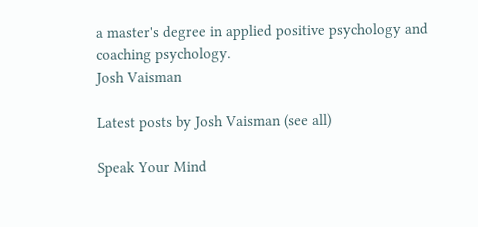a master's degree in applied positive psychology and coaching psychology.
Josh Vaisman

Latest posts by Josh Vaisman (see all)

Speak Your Mind